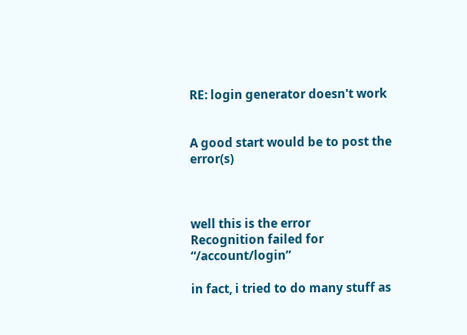RE: login generator doesn't work


A good start would be to post the error(s)



well this is the error
Recognition failed for “/account/login”

in fact, i tried to do many stuff as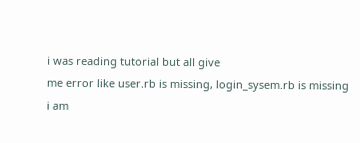i was reading tutorial but all give
me error like user.rb is missing, login_sysem.rb is missing
i am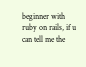beginner with ruby on rails, if u can tell me the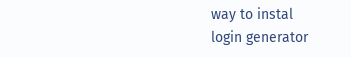way to instal
login generator